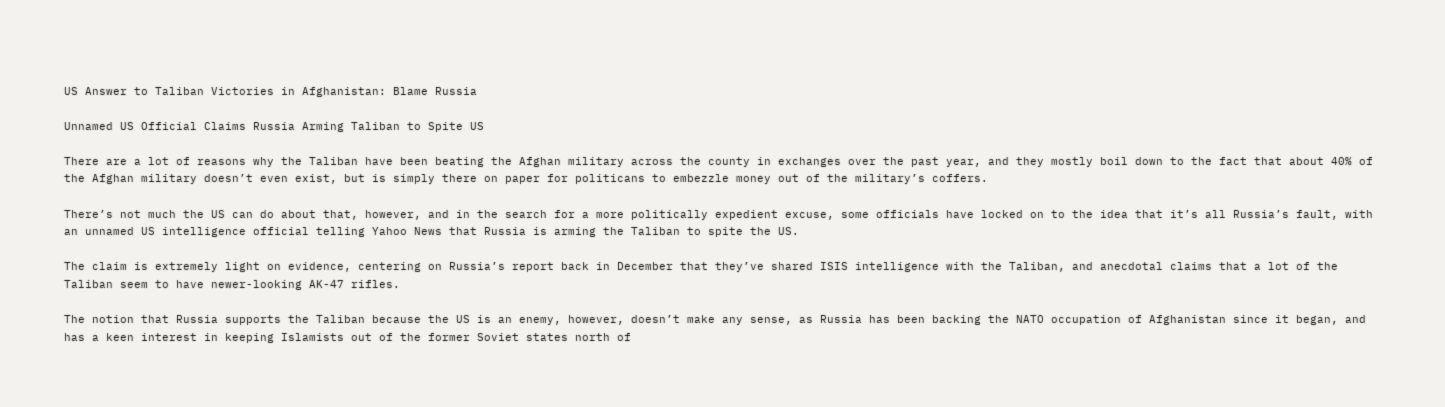US Answer to Taliban Victories in Afghanistan: Blame Russia

Unnamed US Official Claims Russia Arming Taliban to Spite US

There are a lot of reasons why the Taliban have been beating the Afghan military across the county in exchanges over the past year, and they mostly boil down to the fact that about 40% of the Afghan military doesn’t even exist, but is simply there on paper for politicans to embezzle money out of the military’s coffers.

There’s not much the US can do about that, however, and in the search for a more politically expedient excuse, some officials have locked on to the idea that it’s all Russia’s fault, with an unnamed US intelligence official telling Yahoo News that Russia is arming the Taliban to spite the US.

The claim is extremely light on evidence, centering on Russia’s report back in December that they’ve shared ISIS intelligence with the Taliban, and anecdotal claims that a lot of the Taliban seem to have newer-looking AK-47 rifles.

The notion that Russia supports the Taliban because the US is an enemy, however, doesn’t make any sense, as Russia has been backing the NATO occupation of Afghanistan since it began, and has a keen interest in keeping Islamists out of the former Soviet states north of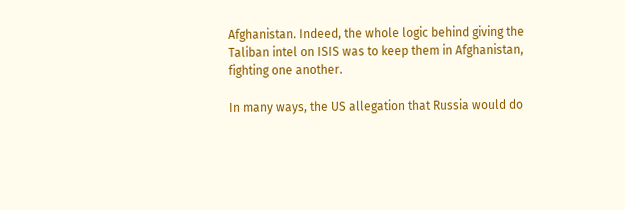Afghanistan. Indeed, the whole logic behind giving the Taliban intel on ISIS was to keep them in Afghanistan, fighting one another.

In many ways, the US allegation that Russia would do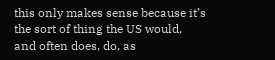this only makes sense because it’s the sort of thing the US would, and often does, do, as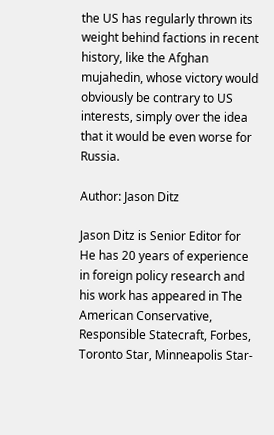the US has regularly thrown its weight behind factions in recent history, like the Afghan mujahedin, whose victory would obviously be contrary to US interests, simply over the idea that it would be even worse for Russia.

Author: Jason Ditz

Jason Ditz is Senior Editor for He has 20 years of experience in foreign policy research and his work has appeared in The American Conservative, Responsible Statecraft, Forbes, Toronto Star, Minneapolis Star-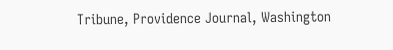Tribune, Providence Journal, Washington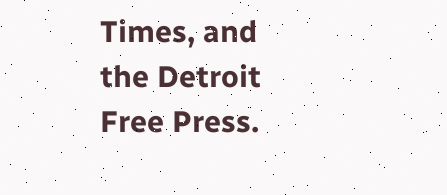Times, and the Detroit Free Press.